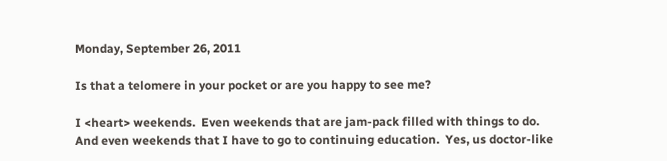Monday, September 26, 2011

Is that a telomere in your pocket or are you happy to see me?

I <heart> weekends.  Even weekends that are jam-pack filled with things to do.  And even weekends that I have to go to continuing education.  Yes, us doctor-like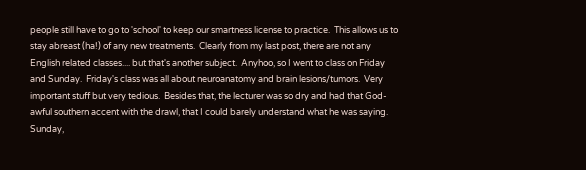people still have to go to 'school' to keep our smartness license to practice.  This allows us to stay abreast (ha!) of any new treatments.  Clearly from my last post, there are not any English related classes.... but that's another subject.  Anyhoo, so I went to class on Friday and Sunday.  Friday's class was all about neuroanatomy and brain lesions/tumors.  Very important stuff but very tedious.  Besides that, the lecturer was so dry and had that God-awful southern accent with the drawl, that I could barely understand what he was saying.  Sunday,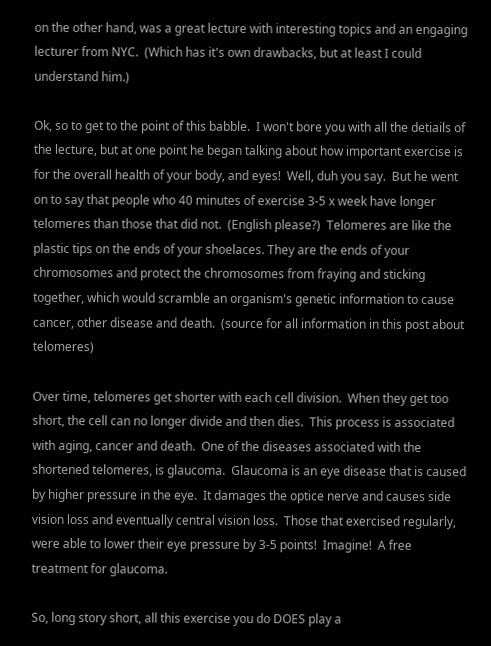on the other hand, was a great lecture with interesting topics and an engaging lecturer from NYC.  (Which has it's own drawbacks, but at least I could understand him.)

Ok, so to get to the point of this babble.  I won't bore you with all the detiails of the lecture, but at one point he began talking about how important exercise is for the overall health of your body, and eyes!  Well, duh you say.  But he went on to say that people who 40 minutes of exercise 3-5 x week have longer telomeres than those that did not.  (English please?)  Telomeres are like the plastic tips on the ends of your shoelaces. They are the ends of your chromosomes and protect the chromosomes from fraying and sticking together, which would scramble an organism's genetic information to cause cancer, other disease and death.  (source for all information in this post about telomeres)

Over time, telomeres get shorter with each cell division.  When they get too short, the cell can no longer divide and then dies.  This process is associated with aging, cancer and death.  One of the diseases associated with the shortened telomeres, is glaucoma.  Glaucoma is an eye disease that is caused by higher pressure in the eye.  It damages the optice nerve and causes side vision loss and eventually central vision loss.  Those that exercised regularly, were able to lower their eye pressure by 3-5 points!  Imagine!  A free treatment for glaucoma.

So, long story short, all this exercise you do DOES play a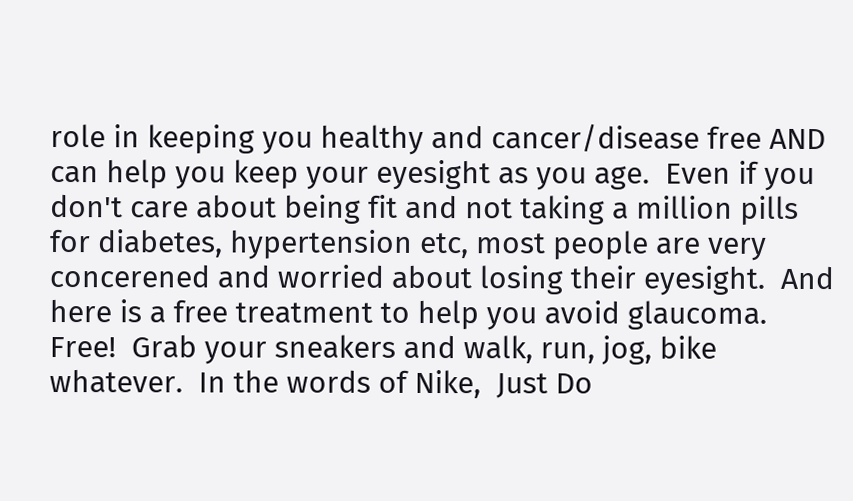role in keeping you healthy and cancer/disease free AND can help you keep your eyesight as you age.  Even if you don't care about being fit and not taking a million pills for diabetes, hypertension etc, most people are very concerened and worried about losing their eyesight.  And here is a free treatment to help you avoid glaucoma.  Free!  Grab your sneakers and walk, run, jog, bike whatever.  In the words of Nike,  Just Do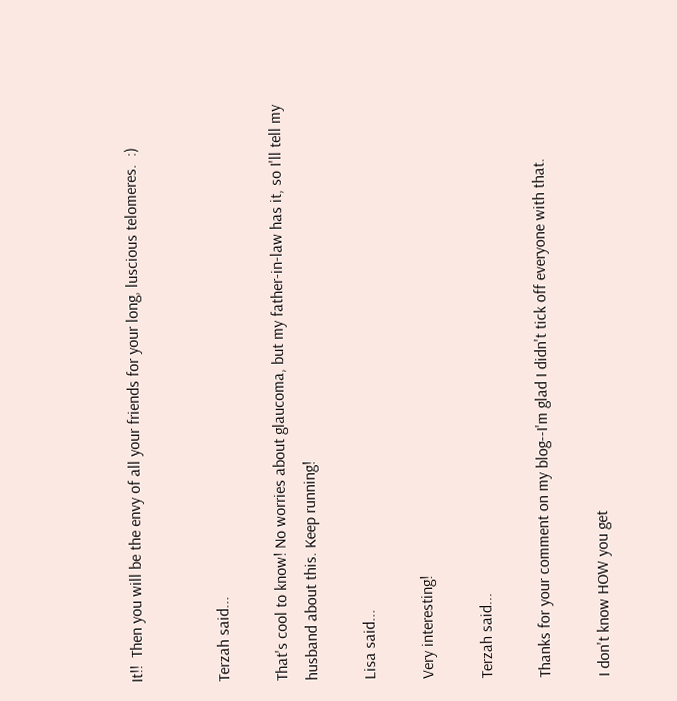It!!  Then you will be the envy of all your friends for your long, luscious telomeres.  :)


Terzah said...

That's cool to know! No worries about glaucoma, but my father-in-law has it, so I'll tell my husband about this. Keep running!

Lisa said...

Very interesting!

Terzah said...

Thanks for your comment on my blog--I'm glad I didn't tick off everyone with that.

I don't know HOW you get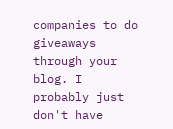companies to do giveaways through your blog. I probably just don't have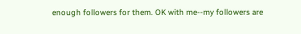enough followers for them. OK with me--my followers are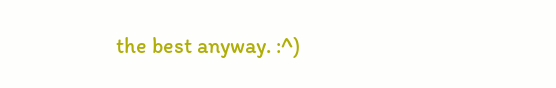the best anyway. :^)